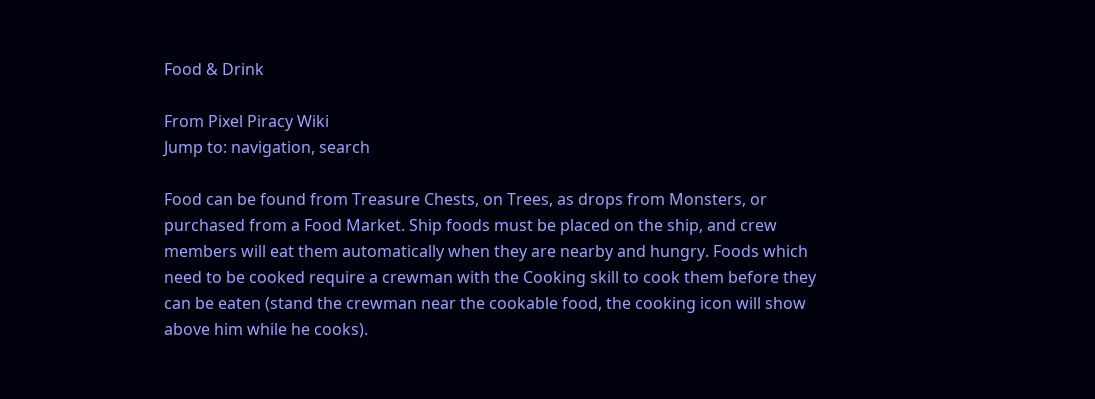Food & Drink

From Pixel Piracy Wiki
Jump to: navigation, search

Food can be found from Treasure Chests, on Trees, as drops from Monsters, or purchased from a Food Market. Ship foods must be placed on the ship, and crew members will eat them automatically when they are nearby and hungry. Foods which need to be cooked require a crewman with the Cooking skill to cook them before they can be eaten (stand the crewman near the cookable food, the cooking icon will show above him while he cooks).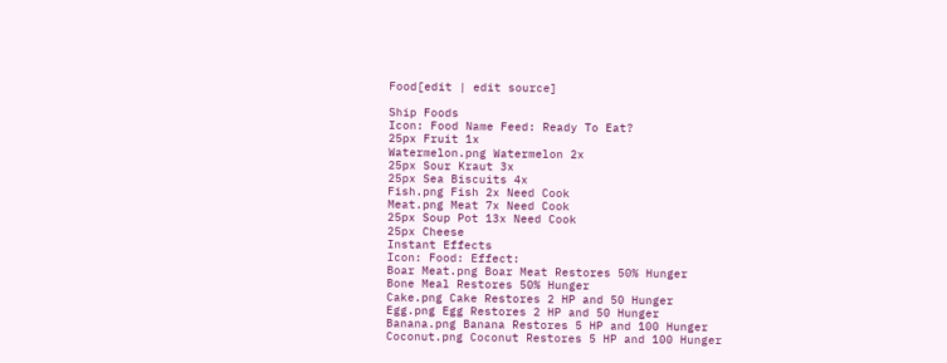Food[edit | edit source]

Ship Foods
Icon: Food Name Feed: Ready To Eat?
25px Fruit 1x
Watermelon.png Watermelon 2x
25px Sour Kraut 3x
25px Sea Biscuits 4x
Fish.png Fish 2x Need Cook
Meat.png Meat 7x Need Cook
25px Soup Pot 13x Need Cook
25px Cheese
Instant Effects
Icon: Food: Effect:
Boar Meat.png Boar Meat Restores 50% Hunger
Bone Meal Restores 50% Hunger
Cake.png Cake Restores 2 HP and 50 Hunger
Egg.png Egg Restores 2 HP and 50 Hunger
Banana.png Banana Restores 5 HP and 100 Hunger
Coconut.png Coconut Restores 5 HP and 100 Hunger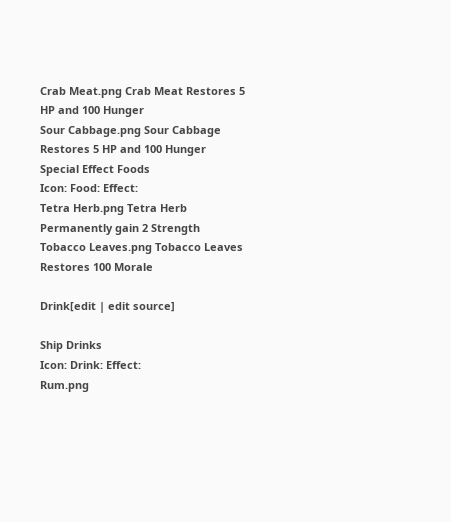Crab Meat.png Crab Meat Restores 5 HP and 100 Hunger
Sour Cabbage.png Sour Cabbage Restores 5 HP and 100 Hunger
Special Effect Foods
Icon: Food: Effect:
Tetra Herb.png Tetra Herb Permanently gain 2 Strength
Tobacco Leaves.png Tobacco Leaves Restores 100 Morale

Drink[edit | edit source]

Ship Drinks
Icon: Drink: Effect:
Rum.png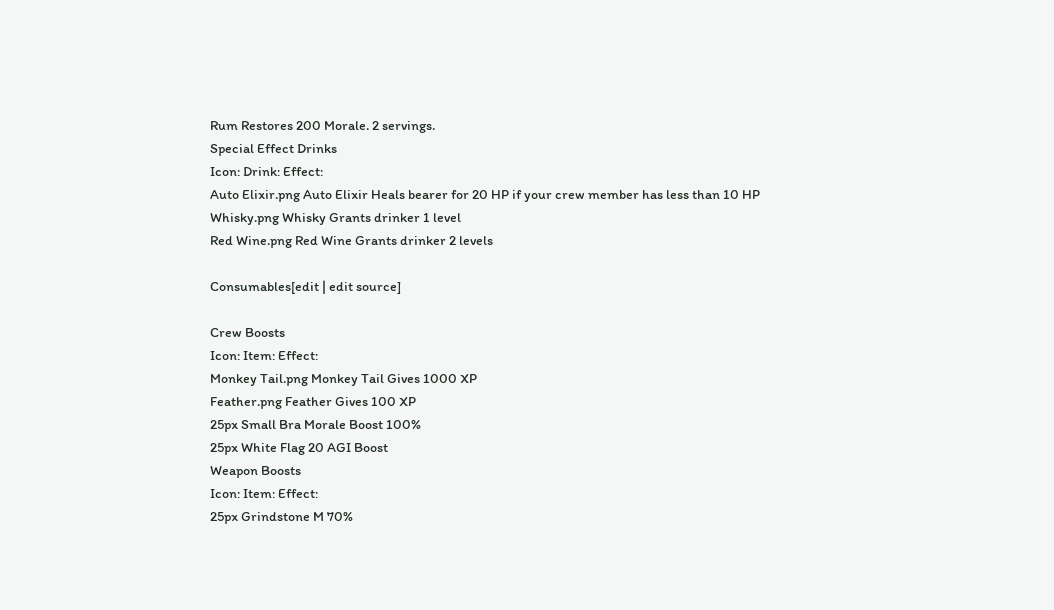Rum Restores 200 Morale. 2 servings.
Special Effect Drinks
Icon: Drink: Effect:
Auto Elixir.png Auto Elixir Heals bearer for 20 HP if your crew member has less than 10 HP
Whisky.png Whisky Grants drinker 1 level
Red Wine.png Red Wine Grants drinker 2 levels

Consumables[edit | edit source]

Crew Boosts
Icon: Item: Effect:
Monkey Tail.png Monkey Tail Gives 1000 XP
Feather.png Feather Gives 100 XP
25px Small Bra Morale Boost 100%
25px White Flag 20 AGI Boost
Weapon Boosts
Icon: Item: Effect:
25px Grindstone M 70%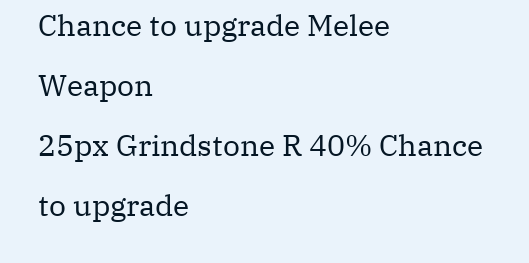Chance to upgrade Melee Weapon
25px Grindstone R 40% Chance to upgrade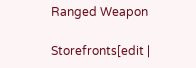Ranged Weapon

Storefronts[edit |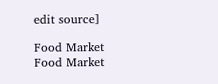edit source]

Food Market
Food Market